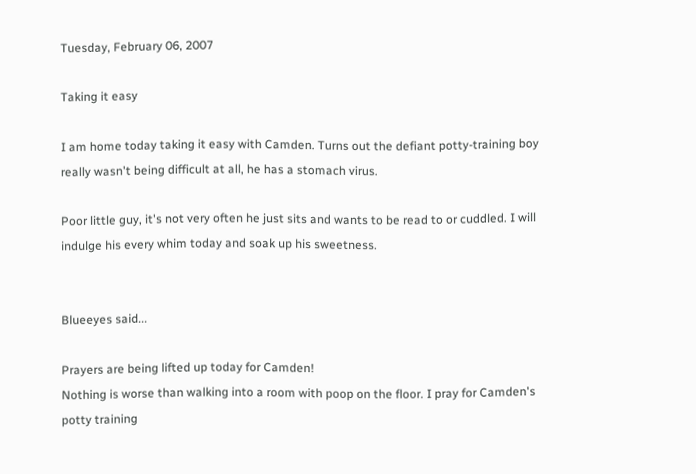Tuesday, February 06, 2007

Taking it easy

I am home today taking it easy with Camden. Turns out the defiant potty-training boy really wasn't being difficult at all, he has a stomach virus.

Poor little guy, it's not very often he just sits and wants to be read to or cuddled. I will indulge his every whim today and soak up his sweetness.


Blueeyes said...

Prayers are being lifted up today for Camden!
Nothing is worse than walking into a room with poop on the floor. I pray for Camden's potty training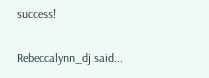success!

Rebeccalynn_dj said...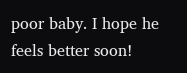poor baby. I hope he feels better soon!